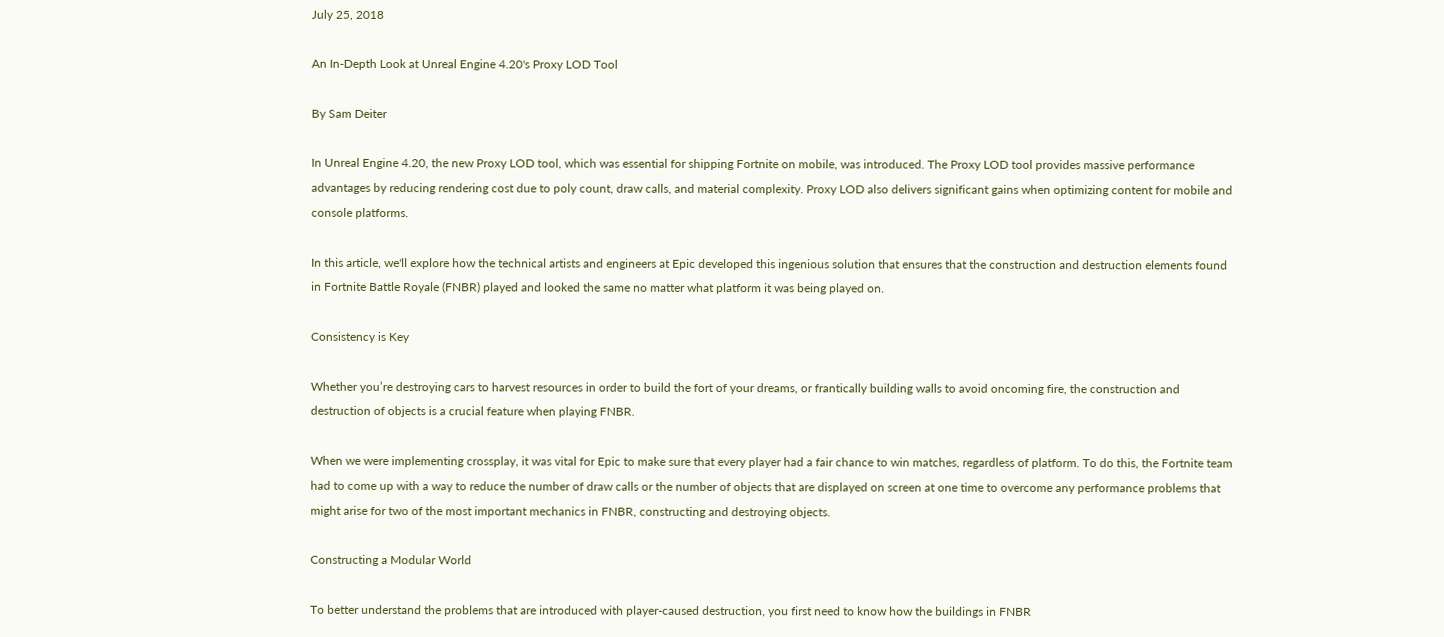July 25, 2018

An In-Depth Look at Unreal Engine 4.20's Proxy LOD Tool

By Sam Deiter

In Unreal Engine 4.20, the new Proxy LOD tool, which was essential for shipping Fortnite on mobile, was introduced. The Proxy LOD tool provides massive performance advantages by reducing rendering cost due to poly count, draw calls, and material complexity. Proxy LOD also delivers significant gains when optimizing content for mobile and console platforms.

In this article, we'll explore how the technical artists and engineers at Epic developed this ingenious solution that ensures that the construction and destruction elements found in Fortnite Battle Royale (FNBR) played and looked the same no matter what platform it was being played on.

Consistency is Key

Whether you’re destroying cars to harvest resources in order to build the fort of your dreams, or frantically building walls to avoid oncoming fire, the construction and destruction of objects is a crucial feature when playing FNBR.

When we were implementing crossplay, it was vital for Epic to make sure that every player had a fair chance to win matches, regardless of platform. To do this, the Fortnite team had to come up with a way to reduce the number of draw calls or the number of objects that are displayed on screen at one time to overcome any performance problems that might arise for two of the most important mechanics in FNBR, constructing and destroying objects.

Constructing a Modular World

To better understand the problems that are introduced with player-caused destruction, you first need to know how the buildings in FNBR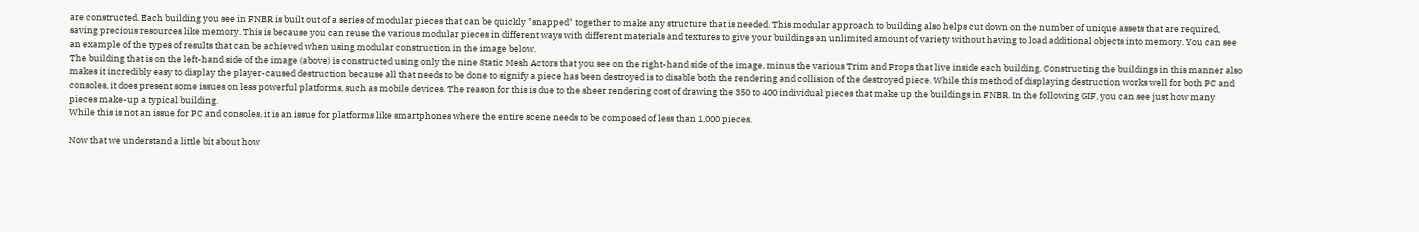are constructed. Each building you see in FNBR is built out of a series of modular pieces that can be quickly "snapped" together to make any structure that is needed. This modular approach to building also helps cut down on the number of unique assets that are required, saving precious resources like memory. This is because you can reuse the various modular pieces in different ways with different materials and textures to give your buildings an unlimited amount of variety without having to load additional objects into memory. You can see an example of the types of results that can be achieved when using modular construction in the image below.
The building that is on the left-hand side of the image (above) is constructed using only the nine Static Mesh Actors that you see on the right-hand side of the image, minus the various Trim and Props that live inside each building. Constructing the buildings in this manner also makes it incredibly easy to display the player-caused destruction because all that needs to be done to signify a piece has been destroyed is to disable both the rendering and collision of the destroyed piece. While this method of displaying destruction works well for both PC and consoles, it does present some issues on less powerful platforms, such as mobile devices. The reason for this is due to the sheer rendering cost of drawing the 350 to 400 individual pieces that make up the buildings in FNBR. In the following GIF, you can see just how many pieces make-up a typical building.
While this is not an issue for PC and consoles, it is an issue for platforms like smartphones where the entire scene needs to be composed of less than 1,000 pieces.

Now that we understand a little bit about how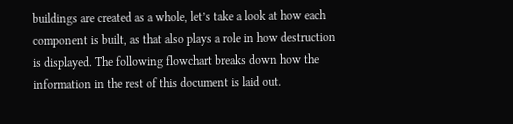buildings are created as a whole, let’s take a look at how each component is built, as that also plays a role in how destruction is displayed. The following flowchart breaks down how the information in the rest of this document is laid out.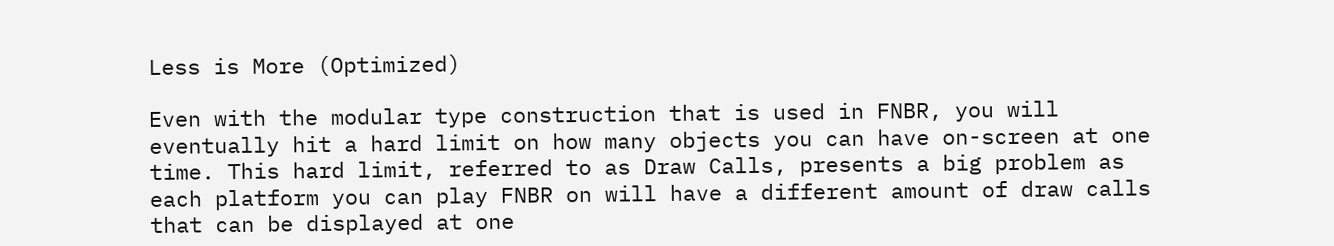Less is More (Optimized)

Even with the modular type construction that is used in FNBR, you will eventually hit a hard limit on how many objects you can have on-screen at one time. This hard limit, referred to as Draw Calls, presents a big problem as each platform you can play FNBR on will have a different amount of draw calls that can be displayed at one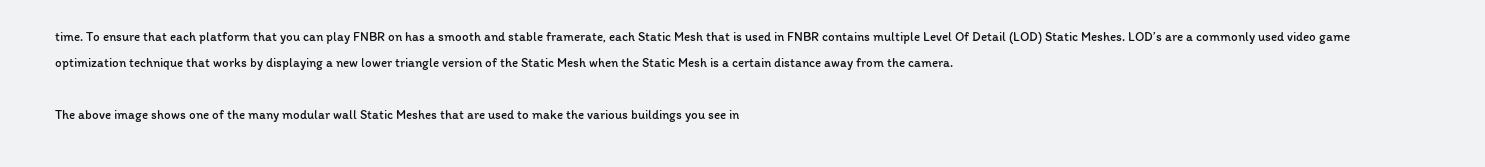time. To ensure that each platform that you can play FNBR on has a smooth and stable framerate, each Static Mesh that is used in FNBR contains multiple Level Of Detail (LOD) Static Meshes. LOD’s are a commonly used video game optimization technique that works by displaying a new lower triangle version of the Static Mesh when the Static Mesh is a certain distance away from the camera.

The above image shows one of the many modular wall Static Meshes that are used to make the various buildings you see in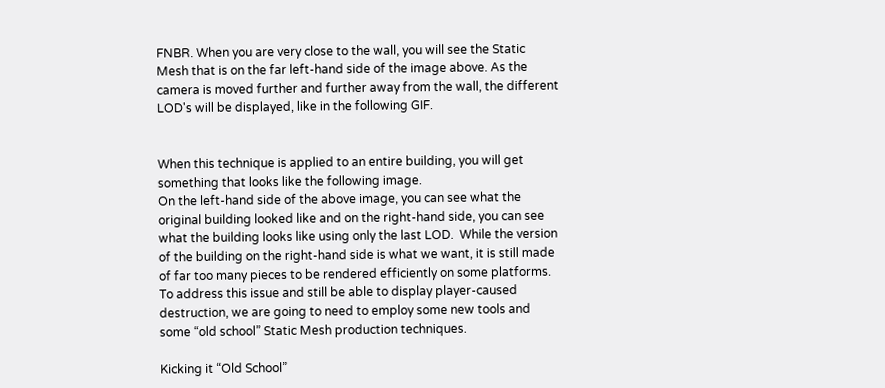FNBR. When you are very close to the wall, you will see the Static Mesh that is on the far left-hand side of the image above. As the camera is moved further and further away from the wall, the different LOD's will be displayed, like in the following GIF.


When this technique is applied to an entire building, you will get something that looks like the following image.
On the left-hand side of the above image, you can see what the original building looked like and on the right-hand side, you can see what the building looks like using only the last LOD.  While the version of the building on the right-hand side is what we want, it is still made of far too many pieces to be rendered efficiently on some platforms. To address this issue and still be able to display player-caused destruction, we are going to need to employ some new tools and some “old school” Static Mesh production techniques.

Kicking it “Old School”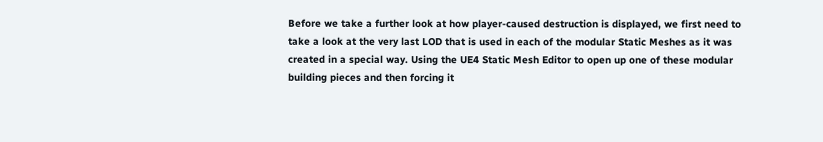Before we take a further look at how player-caused destruction is displayed, we first need to take a look at the very last LOD that is used in each of the modular Static Meshes as it was created in a special way. Using the UE4 Static Mesh Editor to open up one of these modular building pieces and then forcing it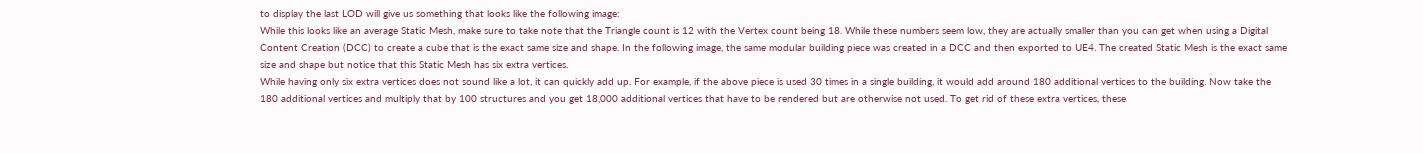to display the last LOD will give us something that looks like the following image:
While this looks like an average Static Mesh, make sure to take note that the Triangle count is 12 with the Vertex count being 18. While these numbers seem low, they are actually smaller than you can get when using a Digital Content Creation (DCC) to create a cube that is the exact same size and shape. In the following image, the same modular building piece was created in a DCC and then exported to UE4. The created Static Mesh is the exact same size and shape but notice that this Static Mesh has six extra vertices.
While having only six extra vertices does not sound like a lot, it can quickly add up. For example, if the above piece is used 30 times in a single building, it would add around 180 additional vertices to the building. Now take the 180 additional vertices and multiply that by 100 structures and you get 18,000 additional vertices that have to be rendered but are otherwise not used. To get rid of these extra vertices, these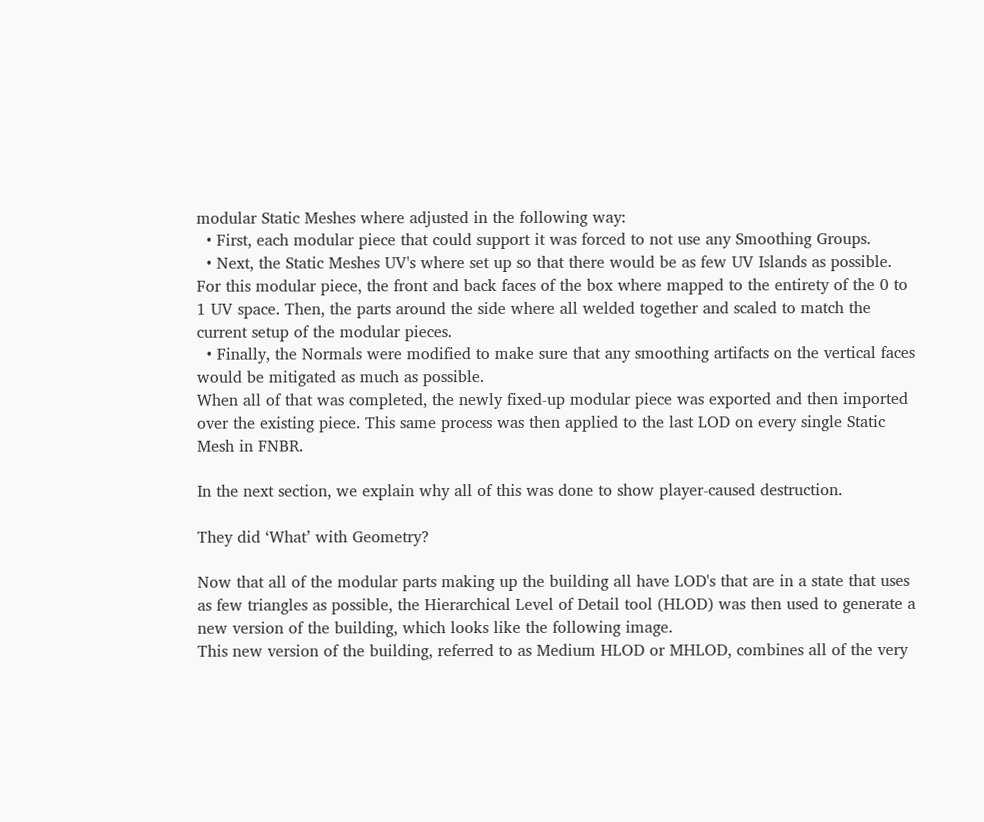modular Static Meshes where adjusted in the following way:
  • First, each modular piece that could support it was forced to not use any Smoothing Groups.
  • Next, the Static Meshes UV's where set up so that there would be as few UV Islands as possible. For this modular piece, the front and back faces of the box where mapped to the entirety of the 0 to 1 UV space. Then, the parts around the side where all welded together and scaled to match the current setup of the modular pieces.
  • Finally, the Normals were modified to make sure that any smoothing artifacts on the vertical faces would be mitigated as much as possible.
When all of that was completed, the newly fixed-up modular piece was exported and then imported over the existing piece. This same process was then applied to the last LOD on every single Static Mesh in FNBR.

In the next section, we explain why all of this was done to show player-caused destruction.

They did ‘What’ with Geometry?

Now that all of the modular parts making up the building all have LOD's that are in a state that uses as few triangles as possible, the Hierarchical Level of Detail tool (HLOD) was then used to generate a new version of the building, which looks like the following image.
This new version of the building, referred to as Medium HLOD or MHLOD, combines all of the very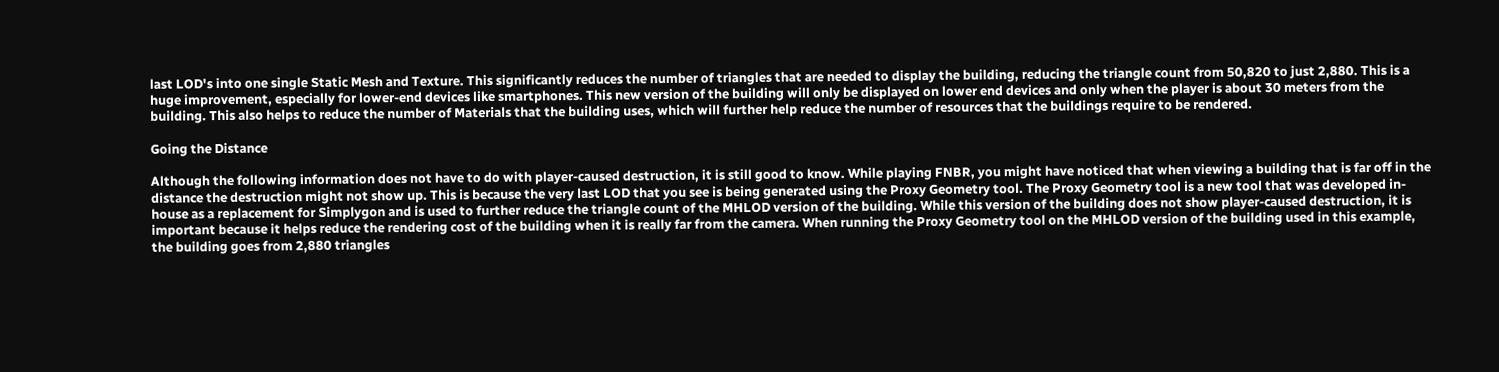last LOD's into one single Static Mesh and Texture. This significantly reduces the number of triangles that are needed to display the building, reducing the triangle count from 50,820 to just 2,880. This is a huge improvement, especially for lower-end devices like smartphones. This new version of the building will only be displayed on lower end devices and only when the player is about 30 meters from the building. This also helps to reduce the number of Materials that the building uses, which will further help reduce the number of resources that the buildings require to be rendered.

Going the Distance

Although the following information does not have to do with player-caused destruction, it is still good to know. While playing FNBR, you might have noticed that when viewing a building that is far off in the distance the destruction might not show up. This is because the very last LOD that you see is being generated using the Proxy Geometry tool. The Proxy Geometry tool is a new tool that was developed in-house as a replacement for Simplygon and is used to further reduce the triangle count of the MHLOD version of the building. While this version of the building does not show player-caused destruction, it is important because it helps reduce the rendering cost of the building when it is really far from the camera. When running the Proxy Geometry tool on the MHLOD version of the building used in this example, the building goes from 2,880 triangles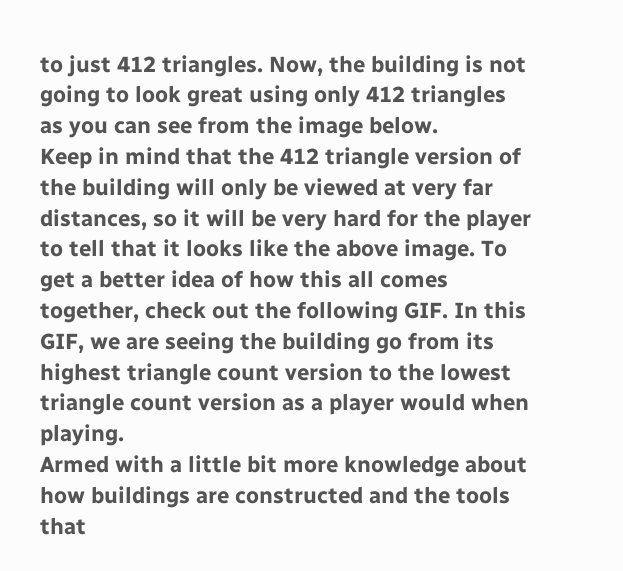to just 412 triangles. Now, the building is not going to look great using only 412 triangles as you can see from the image below.
Keep in mind that the 412 triangle version of the building will only be viewed at very far distances, so it will be very hard for the player to tell that it looks like the above image. To get a better idea of how this all comes together, check out the following GIF. In this GIF, we are seeing the building go from its highest triangle count version to the lowest triangle count version as a player would when playing.
Armed with a little bit more knowledge about how buildings are constructed and the tools that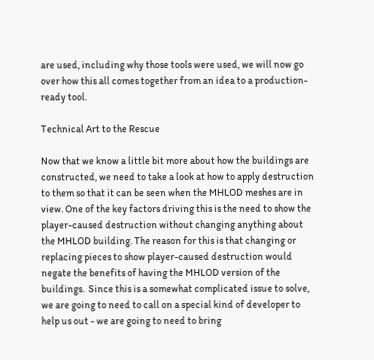are used, including why those tools were used, we will now go over how this all comes together from an idea to a production-ready tool.

Technical Art to the Rescue

Now that we know a little bit more about how the buildings are constructed, we need to take a look at how to apply destruction to them so that it can be seen when the MHLOD meshes are in view. One of the key factors driving this is the need to show the player-caused destruction without changing anything about the MHLOD building. The reason for this is that changing or replacing pieces to show player-caused destruction would negate the benefits of having the MHLOD version of the buildings.  Since this is a somewhat complicated issue to solve, we are going to need to call on a special kind of developer to help us out - we are going to need to bring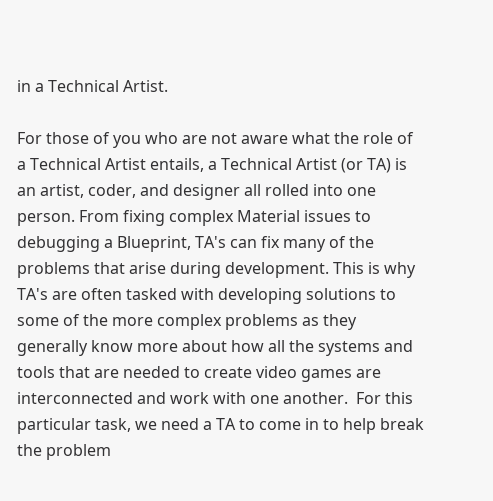in a Technical Artist.

For those of you who are not aware what the role of a Technical Artist entails, a Technical Artist (or TA) is an artist, coder, and designer all rolled into one person. From fixing complex Material issues to debugging a Blueprint, TA's can fix many of the problems that arise during development. This is why TA's are often tasked with developing solutions to some of the more complex problems as they generally know more about how all the systems and tools that are needed to create video games are interconnected and work with one another.  For this particular task, we need a TA to come in to help break the problem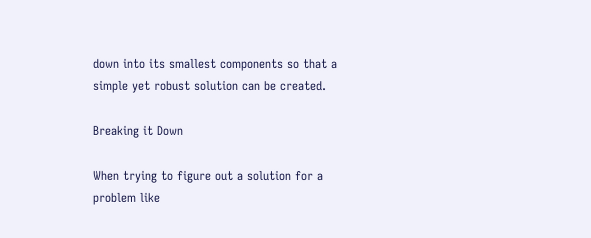down into its smallest components so that a simple yet robust solution can be created.

Breaking it Down

When trying to figure out a solution for a problem like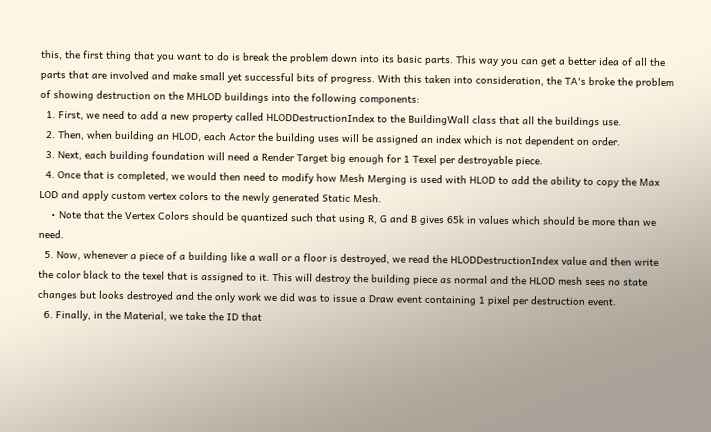this, the first thing that you want to do is break the problem down into its basic parts. This way you can get a better idea of all the parts that are involved and make small yet successful bits of progress. With this taken into consideration, the TA's broke the problem of showing destruction on the MHLOD buildings into the following components:
  1. First, we need to add a new property called HLODDestructionIndex to the BuildingWall class that all the buildings use.
  2. Then, when building an HLOD, each Actor the building uses will be assigned an index which is not dependent on order.
  3. Next, each building foundation will need a Render Target big enough for 1 Texel per destroyable piece.
  4. Once that is completed, we would then need to modify how Mesh Merging is used with HLOD to add the ability to copy the Max LOD and apply custom vertex colors to the newly generated Static Mesh.
    • Note that the Vertex Colors should be quantized such that using R, G and B gives 65k in values which should be more than we need.
  5. Now, whenever a piece of a building like a wall or a floor is destroyed, we read the HLODDestructionIndex value and then write the color black to the texel that is assigned to it. This will destroy the building piece as normal and the HLOD mesh sees no state changes but looks destroyed and the only work we did was to issue a Draw event containing 1 pixel per destruction event.
  6. Finally, in the Material, we take the ID that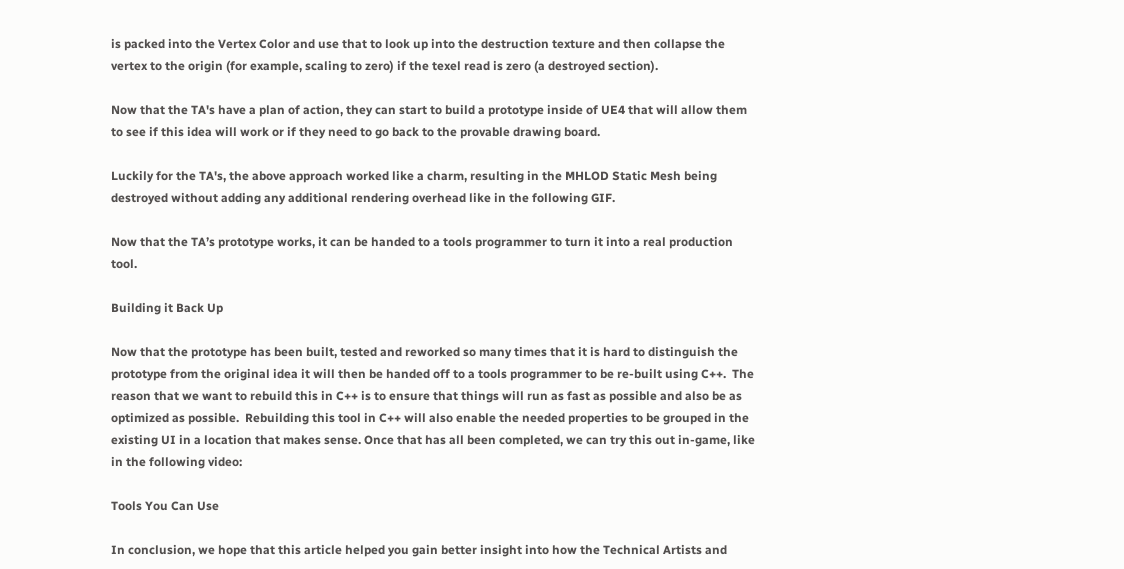is packed into the Vertex Color and use that to look up into the destruction texture and then collapse the vertex to the origin (for example, scaling to zero) if the texel read is zero (a destroyed section).

Now that the TA's have a plan of action, they can start to build a prototype inside of UE4 that will allow them to see if this idea will work or if they need to go back to the provable drawing board.

Luckily for the TA's, the above approach worked like a charm, resulting in the MHLOD Static Mesh being destroyed without adding any additional rendering overhead like in the following GIF.

Now that the TA’s prototype works, it can be handed to a tools programmer to turn it into a real production tool.

Building it Back Up

Now that the prototype has been built, tested and reworked so many times that it is hard to distinguish the prototype from the original idea it will then be handed off to a tools programmer to be re-built using C++.  The reason that we want to rebuild this in C++ is to ensure that things will run as fast as possible and also be as optimized as possible.  Rebuilding this tool in C++ will also enable the needed properties to be grouped in the existing UI in a location that makes sense. Once that has all been completed, we can try this out in-game, like in the following video:

Tools You Can Use

In conclusion, we hope that this article helped you gain better insight into how the Technical Artists and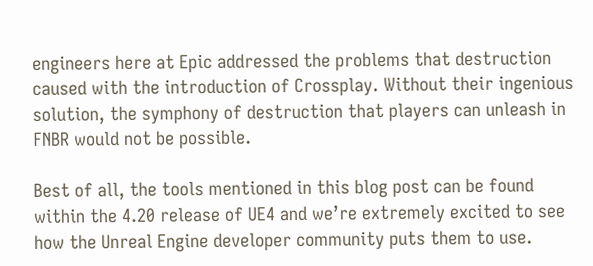engineers here at Epic addressed the problems that destruction caused with the introduction of Crossplay. Without their ingenious solution, the symphony of destruction that players can unleash in FNBR would not be possible.

Best of all, the tools mentioned in this blog post can be found within the 4.20 release of UE4 and we’re extremely excited to see how the Unreal Engine developer community puts them to use.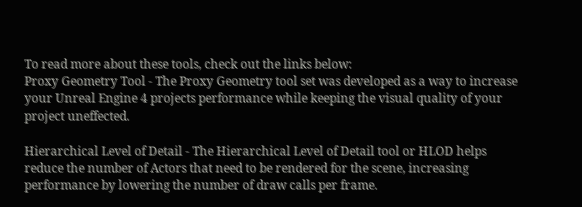To read more about these tools, check out the links below:
Proxy Geometry Tool - The Proxy Geometry tool set was developed as a way to increase your Unreal Engine 4 projects performance while keeping the visual quality of your project uneffected.

Hierarchical Level of Detail - The Hierarchical Level of Detail tool or HLOD helps reduce the number of Actors that need to be rendered for the scene, increasing performance by lowering the number of draw calls per frame.